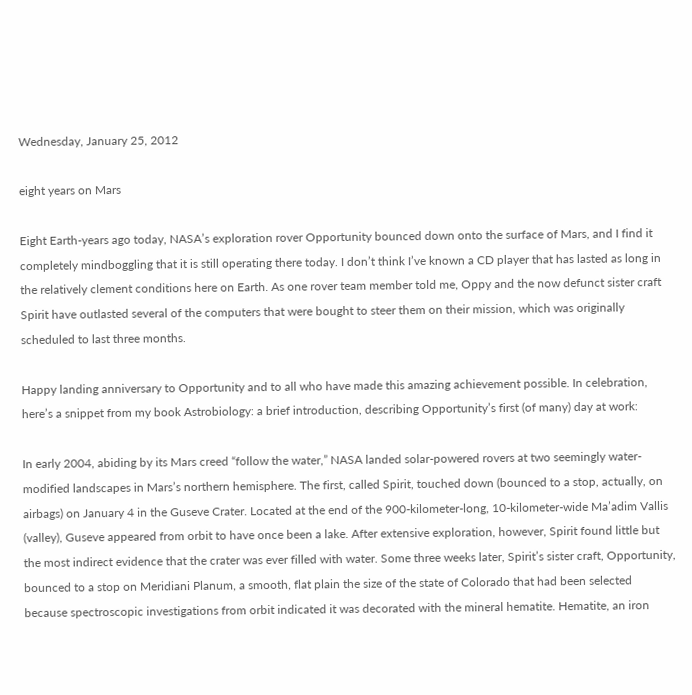Wednesday, January 25, 2012

eight years on Mars

Eight Earth-years ago today, NASA’s exploration rover Opportunity bounced down onto the surface of Mars, and I find it completely mindboggling that it is still operating there today. I don’t think I’ve known a CD player that has lasted as long in the relatively clement conditions here on Earth. As one rover team member told me, Oppy and the now defunct sister craft Spirit have outlasted several of the computers that were bought to steer them on their mission, which was originally scheduled to last three months.

Happy landing anniversary to Opportunity and to all who have made this amazing achievement possible. In celebration, here’s a snippet from my book Astrobiology: a brief introduction, describing Opportunity’s first (of many) day at work:

In early 2004, abiding by its Mars creed “follow the water,” NASA landed solar-powered rovers at two seemingly water-modified landscapes in Mars’s northern hemisphere. The first, called Spirit, touched down (bounced to a stop, actually, on airbags) on January 4 in the Guseve Crater. Located at the end of the 900-kilometer-long, 10-kilometer-wide Ma’adim Vallis (valley), Guseve appeared from orbit to have once been a lake. After extensive exploration, however, Spirit found little but the most indirect evidence that the crater was ever filled with water. Some three weeks later, Spirit’s sister craft, Opportunity, bounced to a stop on Meridiani Planum, a smooth, flat plain the size of the state of Colorado that had been selected because spectroscopic investigations from orbit indicated it was decorated with the mineral hematite. Hematite, an iron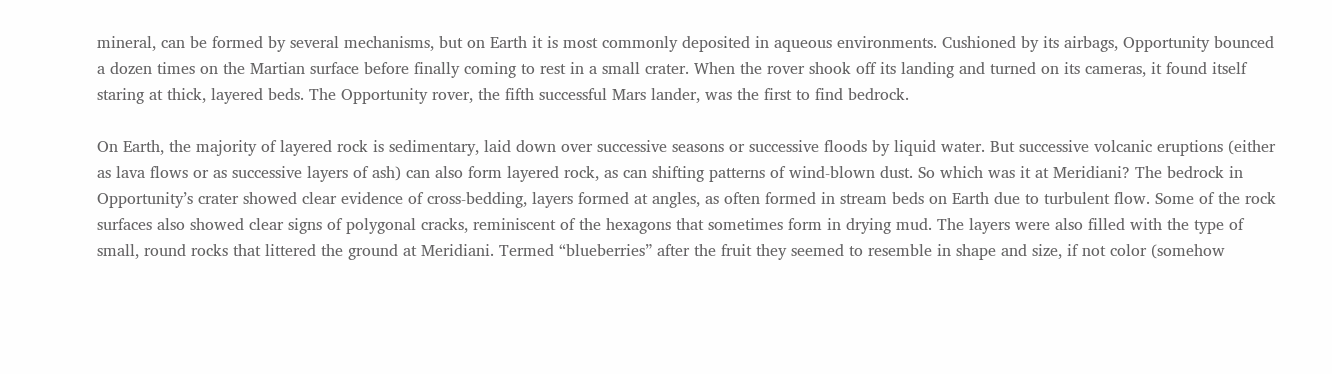mineral, can be formed by several mechanisms, but on Earth it is most commonly deposited in aqueous environments. Cushioned by its airbags, Opportunity bounced a dozen times on the Martian surface before finally coming to rest in a small crater. When the rover shook off its landing and turned on its cameras, it found itself staring at thick, layered beds. The Opportunity rover, the fifth successful Mars lander, was the first to find bedrock.

On Earth, the majority of layered rock is sedimentary, laid down over successive seasons or successive floods by liquid water. But successive volcanic eruptions (either as lava flows or as successive layers of ash) can also form layered rock, as can shifting patterns of wind-blown dust. So which was it at Meridiani? The bedrock in Opportunity’s crater showed clear evidence of cross-bedding, layers formed at angles, as often formed in stream beds on Earth due to turbulent flow. Some of the rock surfaces also showed clear signs of polygonal cracks, reminiscent of the hexagons that sometimes form in drying mud. The layers were also filled with the type of small, round rocks that littered the ground at Meridiani. Termed “blueberries” after the fruit they seemed to resemble in shape and size, if not color (somehow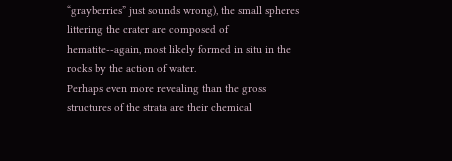“grayberries” just sounds wrong), the small spheres littering the crater are composed of hematite--again, most likely formed in situ in the rocks by the action of water.
Perhaps even more revealing than the gross structures of the strata are their chemical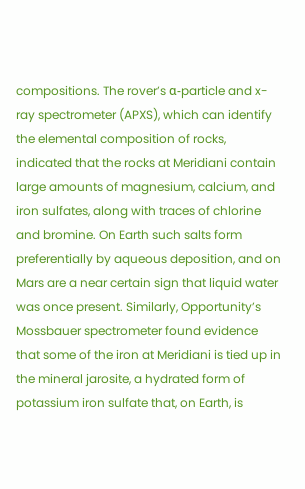compositions. The rover’s α-particle and x-ray spectrometer (APXS), which can identify the elemental composition of rocks, indicated that the rocks at Meridiani contain large amounts of magnesium, calcium, and iron sulfates, along with traces of chlorine and bromine. On Earth such salts form preferentially by aqueous deposition, and on Mars are a near certain sign that liquid water was once present. Similarly, Opportunity’s Mossbauer spectrometer found evidence that some of the iron at Meridiani is tied up in the mineral jarosite, a hydrated form of potassium iron sulfate that, on Earth, is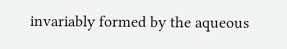invariably formed by the aqueous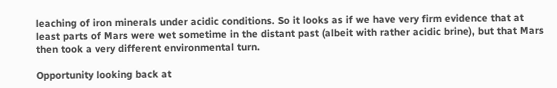leaching of iron minerals under acidic conditions. So it looks as if we have very firm evidence that at least parts of Mars were wet sometime in the distant past (albeit with rather acidic brine), but that Mars then took a very different environmental turn.

Opportunity looking back at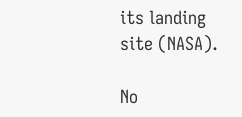its landing site (NASA).

No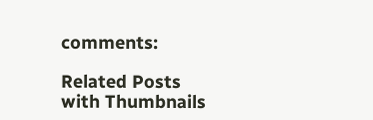comments:

Related Posts with Thumbnails